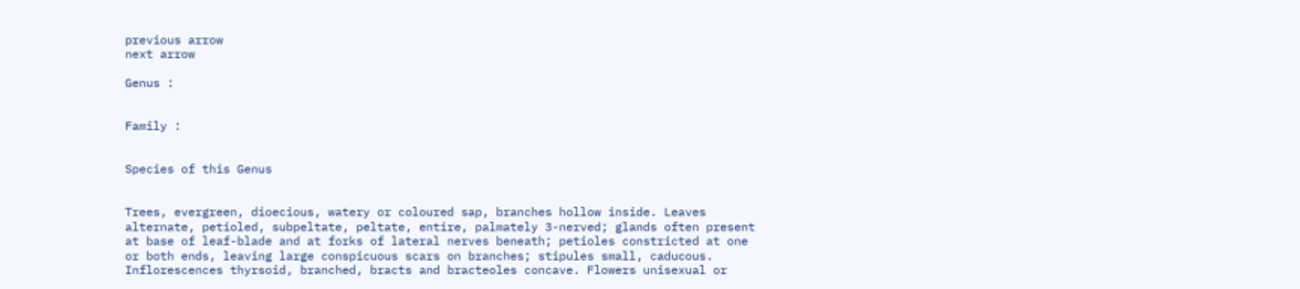previous arrow
next arrow

Genus :


Family :


Species of this Genus


Trees, evergreen, dioecious, watery or coloured sap, branches hollow inside. Leaves alternate, petioled, subpeltate, peltate, entire, palmately 3-nerved; glands often present at base of leaf-blade and at forks of lateral nerves beneath; petioles constricted at one or both ends, leaving large conspicuous scars on branches; stipules small, caducous. Inflorescences thyrsoid, branched, bracts and bracteoles concave. Flowers unisexual or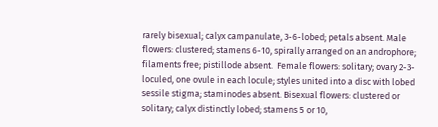rarely bisexual; calyx campanulate, 3-6-lobed; petals absent. Male flowers: clustered; stamens 6-10, spirally arranged on an androphore; filaments free; pistillode absent.  Female flowers: solitary; ovary 2-3-loculed, one ovule in each locule; styles united into a disc with lobed sessile stigma; staminodes absent. Bisexual flowers: clustered or solitary; calyx distinctly lobed; stamens 5 or 10,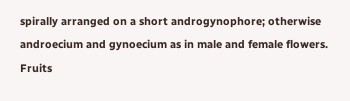spirally arranged on a short androgynophore; otherwise androecium and gynoecium as in male and female flowers. Fruits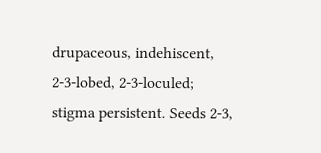drupaceous, indehiscent, 2-3-lobed, 2-3-loculed; stigma persistent. Seeds 2-3,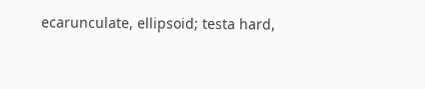ecarunculate, ellipsoid; testa hard,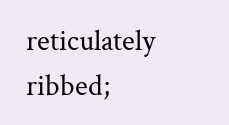reticulately ribbed;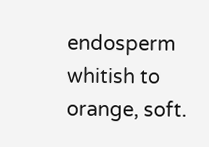endosperm whitish to orange, soft.